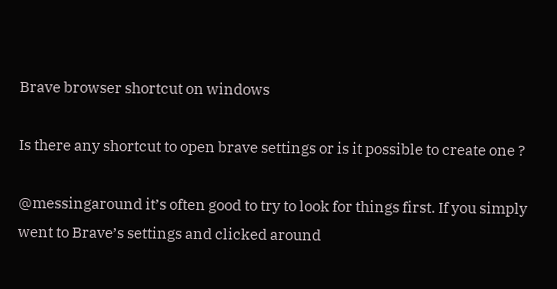Brave browser shortcut on windows

Is there any shortcut to open brave settings or is it possible to create one ?

@messingaround it’s often good to try to look for things first. If you simply went to Brave’s settings and clicked around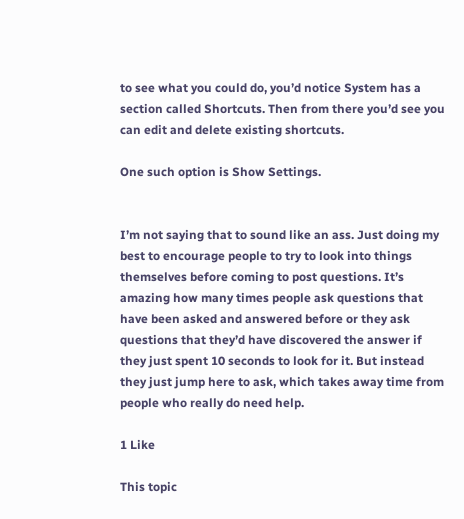to see what you could do, you’d notice System has a section called Shortcuts. Then from there you’d see you can edit and delete existing shortcuts.

One such option is Show Settings.


I’m not saying that to sound like an ass. Just doing my best to encourage people to try to look into things themselves before coming to post questions. It’s amazing how many times people ask questions that have been asked and answered before or they ask questions that they’d have discovered the answer if they just spent 10 seconds to look for it. But instead they just jump here to ask, which takes away time from people who really do need help.

1 Like

This topic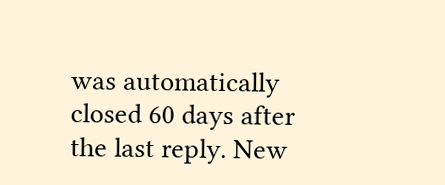was automatically closed 60 days after the last reply. New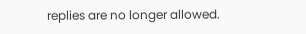replies are no longer allowed.